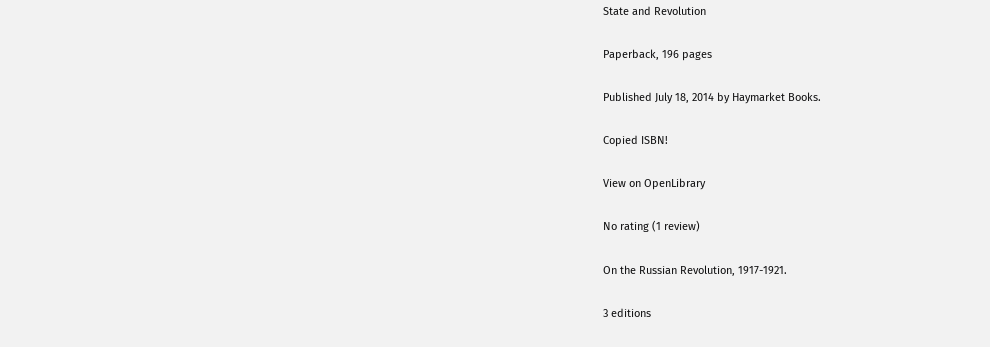State and Revolution

Paperback, 196 pages

Published July 18, 2014 by Haymarket Books.

Copied ISBN!

View on OpenLibrary

No rating (1 review)

On the Russian Revolution, 1917-1921.

3 editions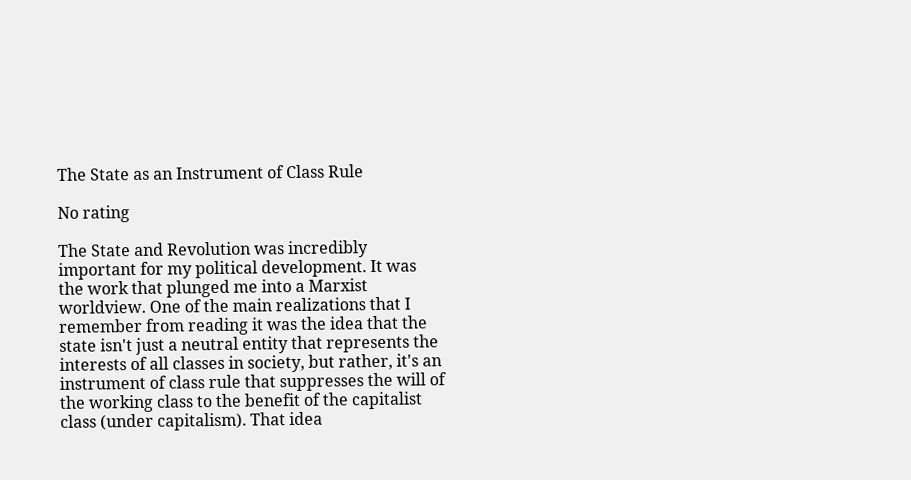The State as an Instrument of Class Rule

No rating

The State and Revolution was incredibly important for my political development. It was the work that plunged me into a Marxist worldview. One of the main realizations that I remember from reading it was the idea that the state isn't just a neutral entity that represents the interests of all classes in society, but rather, it's an instrument of class rule that suppresses the will of the working class to the benefit of the capitalist class (under capitalism). That idea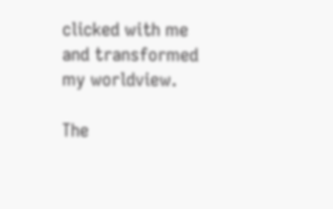clicked with me and transformed my worldview.

The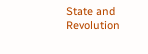State and Revolution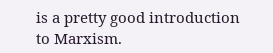is a pretty good introduction to Marxism.